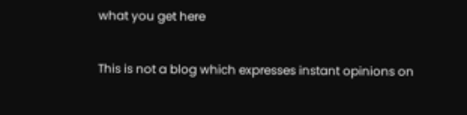what you get here

This is not a blog which expresses instant opinions on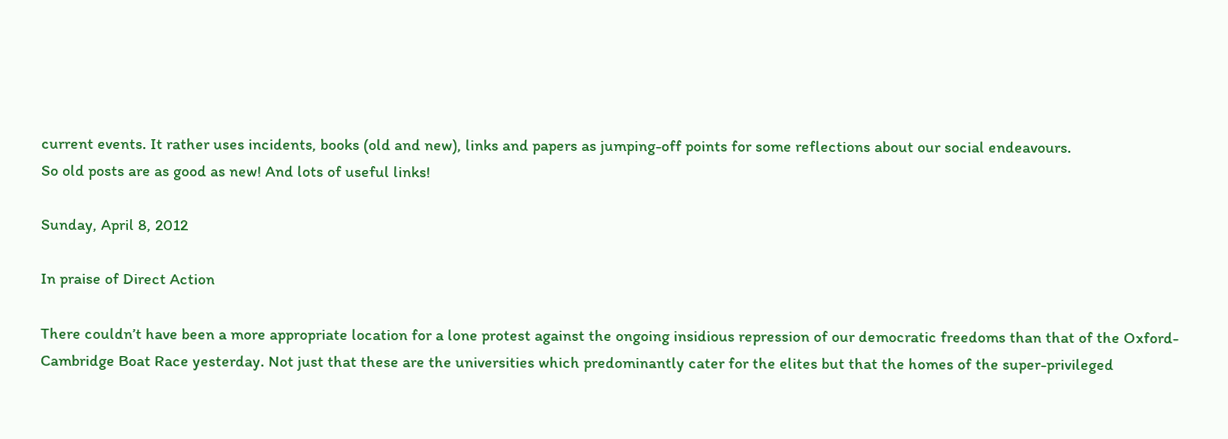current events. It rather uses incidents, books (old and new), links and papers as jumping-off points for some reflections about our social endeavours.
So old posts are as good as new! And lots of useful links!

Sunday, April 8, 2012

In praise of Direct Action

There couldn’t have been a more appropriate location for a lone protest against the ongoing insidious repression of our democratic freedoms than that of the Oxford-Cambridge Boat Race yesterday. Not just that these are the universities which predominantly cater for the elites but that the homes of the super-privileged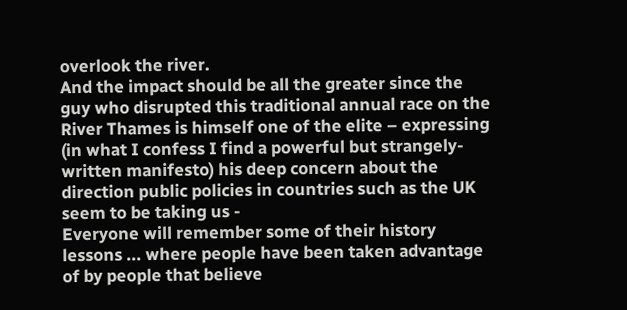overlook the river.
And the impact should be all the greater since the guy who disrupted this traditional annual race on the River Thames is himself one of the elite – expressing (in what I confess I find a powerful but strangely-written manifesto) his deep concern about the direction public policies in countries such as the UK seem to be taking us -
Everyone will remember some of their history lessons ... where people have been taken advantage of by people that believe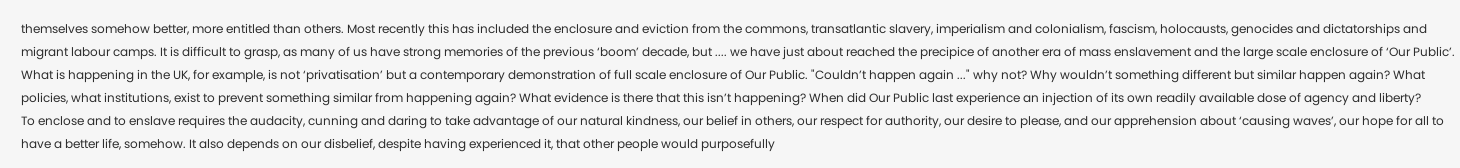themselves somehow better, more entitled than others. Most recently this has included the enclosure and eviction from the commons, transatlantic slavery, imperialism and colonialism, fascism, holocausts, genocides and dictatorships and migrant labour camps. It is difficult to grasp, as many of us have strong memories of the previous ‘boom’ decade, but .... we have just about reached the precipice of another era of mass enslavement and the large scale enclosure of ‘Our Public’. What is happening in the UK, for example, is not ‘privatisation’ but a contemporary demonstration of full scale enclosure of Our Public. "Couldn’t happen again ..." why not? Why wouldn’t something different but similar happen again? What policies, what institutions, exist to prevent something similar from happening again? What evidence is there that this isn’t happening? When did Our Public last experience an injection of its own readily available dose of agency and liberty?
To enclose and to enslave requires the audacity, cunning and daring to take advantage of our natural kindness, our belief in others, our respect for authority, our desire to please, and our apprehension about ‘causing waves’, our hope for all to have a better life, somehow. It also depends on our disbelief, despite having experienced it, that other people would purposefully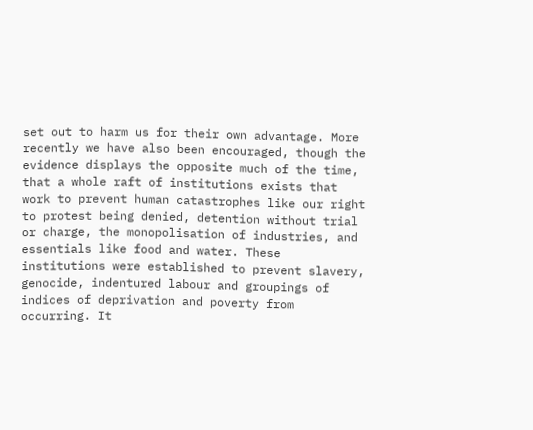set out to harm us for their own advantage. More recently we have also been encouraged, though the evidence displays the opposite much of the time, that a whole raft of institutions exists that work to prevent human catastrophes like our right to protest being denied, detention without trial or charge, the monopolisation of industries, and essentials like food and water. These institutions were established to prevent slavery, genocide, indentured labour and groupings of indices of deprivation and poverty from occurring. It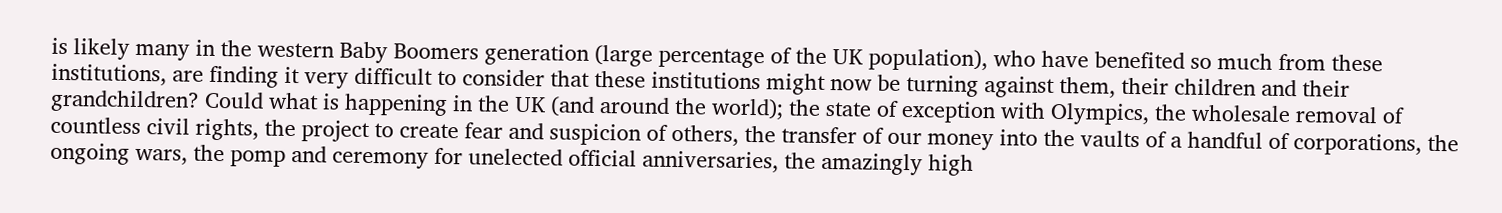is likely many in the western Baby Boomers generation (large percentage of the UK population), who have benefited so much from these institutions, are finding it very difficult to consider that these institutions might now be turning against them, their children and their grandchildren? Could what is happening in the UK (and around the world); the state of exception with Olympics, the wholesale removal of countless civil rights, the project to create fear and suspicion of others, the transfer of our money into the vaults of a handful of corporations, the ongoing wars, the pomp and ceremony for unelected official anniversaries, the amazingly high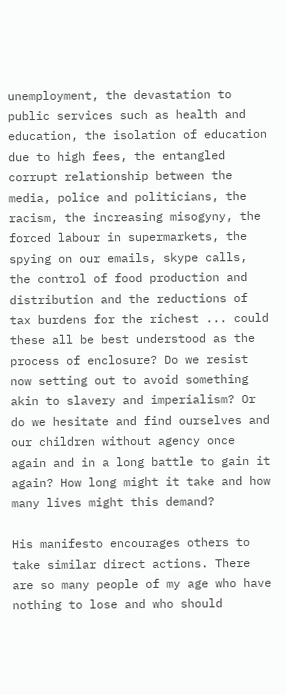unemployment, the devastation to public services such as health and education, the isolation of education due to high fees, the entangled corrupt relationship between the media, police and politicians, the racism, the increasing misogyny, the forced labour in supermarkets, the spying on our emails, skype calls, the control of food production and distribution and the reductions of tax burdens for the richest ... could these all be best understood as the process of enclosure? Do we resist now setting out to avoid something akin to slavery and imperialism? Or do we hesitate and find ourselves and our children without agency once again and in a long battle to gain it again? How long might it take and how many lives might this demand?

His manifesto encourages others to take similar direct actions. There are so many people of my age who have nothing to lose and who should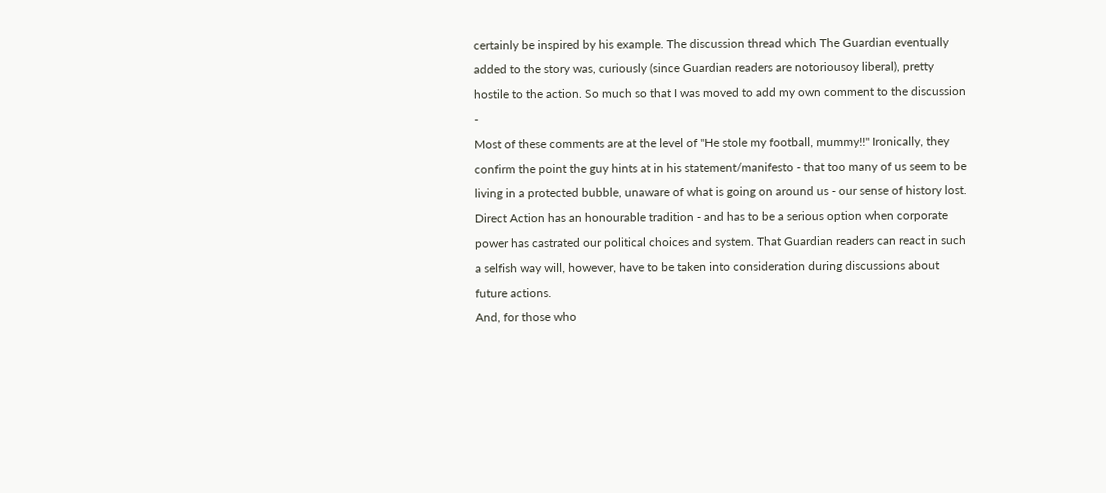certainly be inspired by his example. The discussion thread which The Guardian eventually added to the story was, curiously (since Guardian readers are notoriousoy liberal), pretty hostile to the action. So much so that I was moved to add my own comment to the discussion -
Most of these comments are at the level of "He stole my football, mummy!!" Ironically, they confirm the point the guy hints at in his statement/manifesto - that too many of us seem to be living in a protected bubble, unaware of what is going on around us - our sense of history lost. Direct Action has an honourable tradition - and has to be a serious option when corporate power has castrated our political choices and system. That Guardian readers can react in such a selfish way will, however, have to be taken into consideration during discussions about future actions.
And, for those who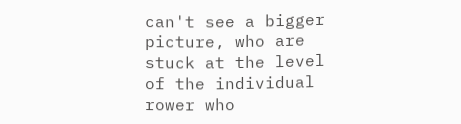can't see a bigger picture, who are stuck at the level of the individual rower who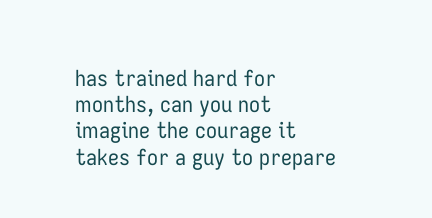has trained hard for months, can you not imagine the courage it takes for a guy to prepare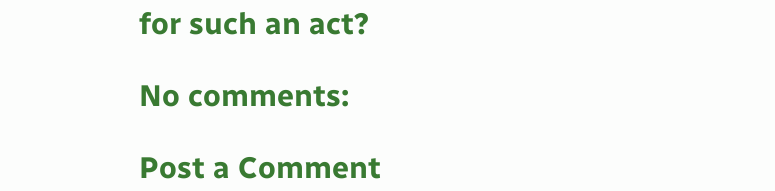for such an act?

No comments:

Post a Comment